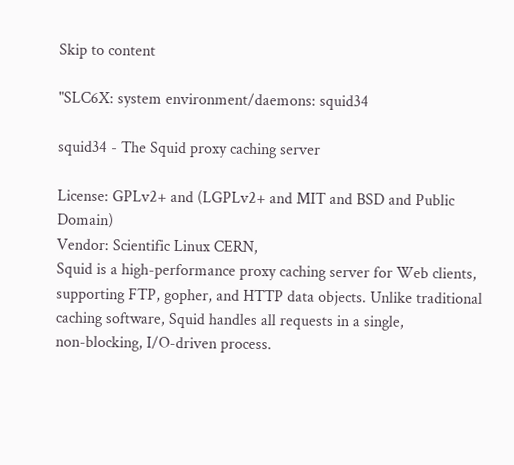Skip to content

"SLC6X: system environment/daemons: squid34

squid34 - The Squid proxy caching server

License: GPLv2+ and (LGPLv2+ and MIT and BSD and Public Domain)
Vendor: Scientific Linux CERN,
Squid is a high-performance proxy caching server for Web clients,
supporting FTP, gopher, and HTTP data objects. Unlike traditional
caching software, Squid handles all requests in a single,
non-blocking, I/O-driven process.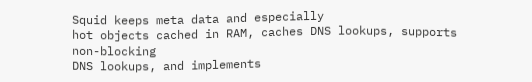Squid keeps meta data and especially
hot objects cached in RAM, caches DNS lookups, supports non-blocking
DNS lookups, and implements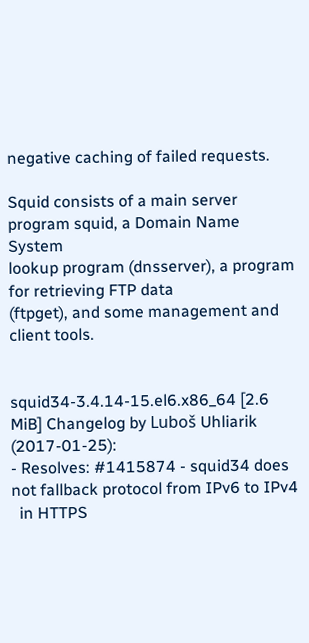negative caching of failed requests.

Squid consists of a main server program squid, a Domain Name System
lookup program (dnsserver), a program for retrieving FTP data
(ftpget), and some management and client tools.


squid34-3.4.14-15.el6.x86_64 [2.6 MiB] Changelog by Luboš Uhliarik (2017-01-25):
- Resolves: #1415874 - squid34 does not fallback protocol from IPv6 to IPv4
  in HTTPS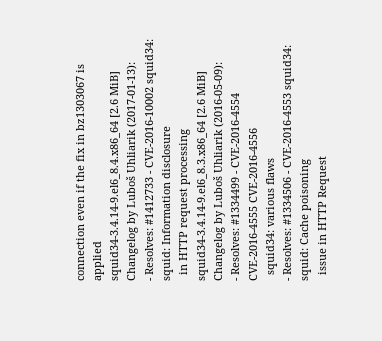connection even if the fix in bz1303067 is applied
squid34-3.4.14-9.el6_8.4.x86_64 [2.6 MiB] Changelog by Luboš Uhliarik (2017-01-13):
- Resolves: #1412733 - CVE-2016-10002 squid34: squid: Information disclosure
  in HTTP request processing
squid34-3.4.14-9.el6_8.3.x86_64 [2.6 MiB] Changelog by Luboš Uhliarik (2016-05-09):
- Resolves: #1334499 - CVE-2016-4554 CVE-2016-4555 CVE-2016-4556
  squid34: various flaws
- Resolves: #1334506 - CVE-2016-4553 squid34: squid: Cache poisoning
  issue in HTTP Request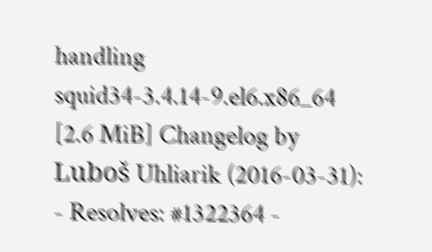handling
squid34-3.4.14-9.el6.x86_64 [2.6 MiB] Changelog by Luboš Uhliarik (2016-03-31):
- Resolves: #1322364 -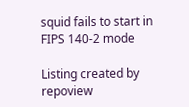squid fails to start in FIPS 140-2 mode

Listing created by repoview